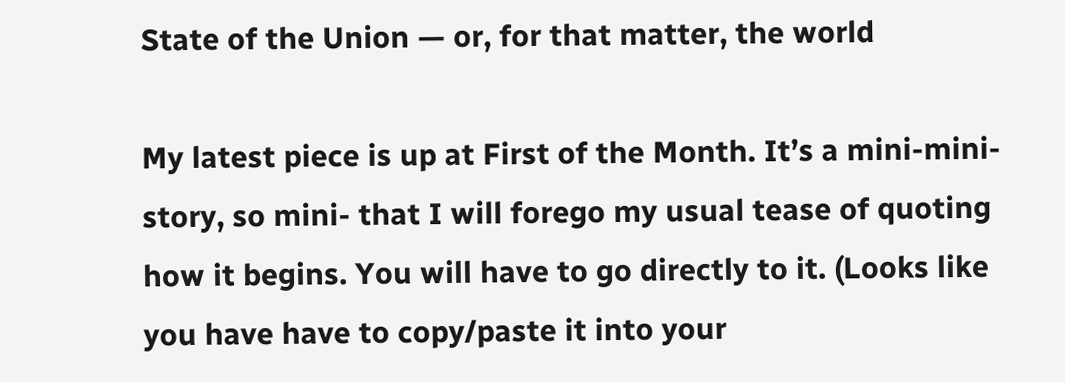State of the Union — or, for that matter, the world

My latest piece is up at First of the Month. It’s a mini-mini-story, so mini- that I will forego my usual tease of quoting how it begins. You will have to go directly to it. (Looks like you have have to copy/paste it into your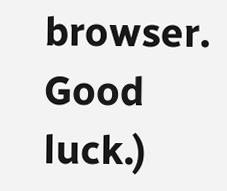browser. Good luck.)